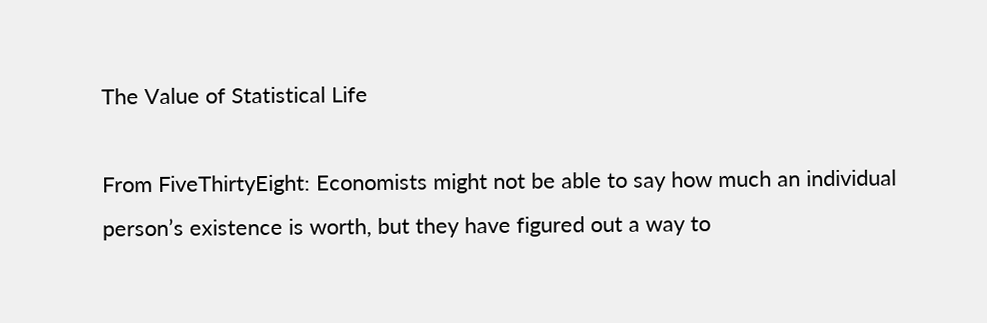The Value of Statistical Life

From FiveThirtyEight: Economists might not be able to say how much an individual person’s existence is worth, but they have figured out a way to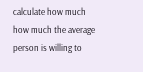calculate how much how much the average person is willing to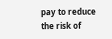pay to reduce the risk of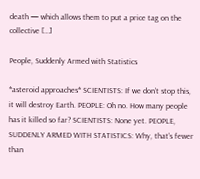death — which allows them to put a price tag on the collective […]

People, Suddenly Armed with Statistics

*asteroid approaches* SCIENTISTS: If we don’t stop this, it will destroy Earth. PEOPLE: Oh no. How many people has it killed so far? SCIENTISTS: None yet. PEOPLE, SUDDENLY ARMED WITH STATISTICS: Why, that’s fewer than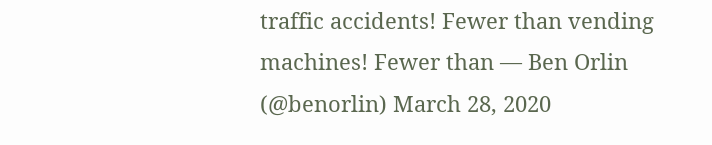traffic accidents! Fewer than vending machines! Fewer than — Ben Orlin (@benorlin) March 28, 2020